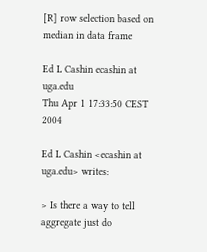[R] row selection based on median in data frame

Ed L Cashin ecashin at uga.edu
Thu Apr 1 17:33:50 CEST 2004

Ed L Cashin <ecashin at uga.edu> writes:

> Is there a way to tell aggregate just do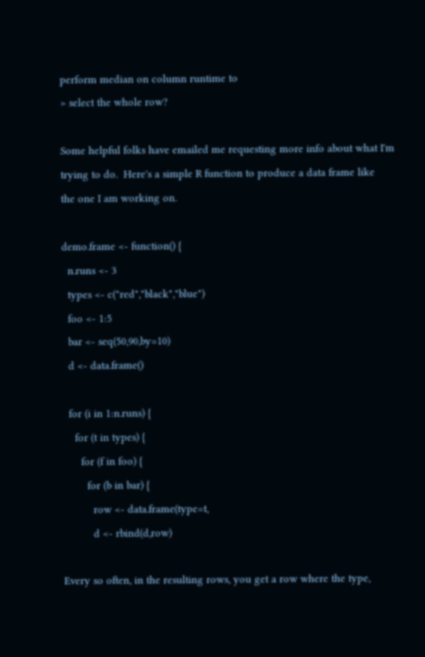perform median on column runtime to
> select the whole row?

Some helpful folks have emailed me requesting more info about what I'm
trying to do.  Here's a simple R function to produce a data frame like
the one I am working on.

demo.frame <- function() {
  n.runs <- 3
  types <- c("red","black","blue")
  foo <- 1:5
  bar <- seq(50,90,by=10)
  d <- data.frame()

  for (i in 1:n.runs) {
    for (t in types) {
      for (f in foo) {
        for (b in bar) {
          row <- data.frame(type=t,
          d <- rbind(d,row)

Every so often, in the resulting rows, you get a row where the type,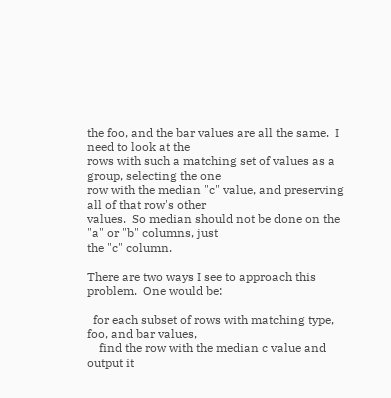the foo, and the bar values are all the same.  I need to look at the
rows with such a matching set of values as a group, selecting the one
row with the median "c" value, and preserving all of that row's other
values.  So median should not be done on the "a" or "b" columns, just
the "c" column.

There are two ways I see to approach this problem.  One would be:

  for each subset of rows with matching type, foo, and bar values,
    find the row with the median c value and output it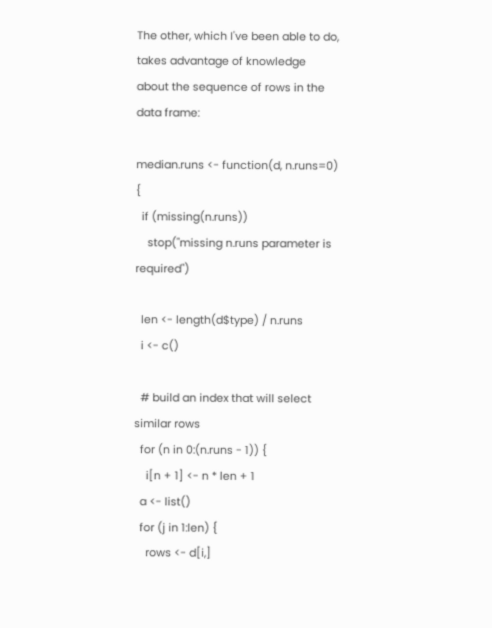The other, which I've been able to do, takes advantage of knowledge
about the sequence of rows in the data frame:

median.runs <- function(d, n.runs=0) {
  if (missing(n.runs))
    stop("missing n.runs parameter is required")

  len <- length(d$type) / n.runs
  i <- c()

  # build an index that will select similar rows
  for (n in 0:(n.runs - 1)) {
    i[n + 1] <- n * len + 1
  a <- list()
  for (j in 1:len) {
    rows <- d[i,]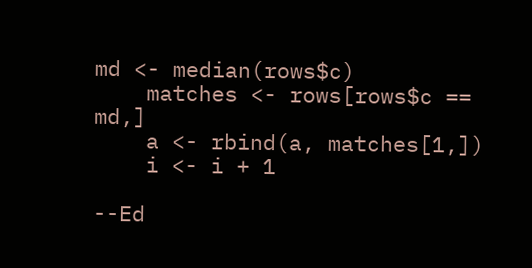md <- median(rows$c)
    matches <- rows[rows$c == md,]
    a <- rbind(a, matches[1,])
    i <- i + 1

--Ed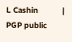L Cashin            |   PGP public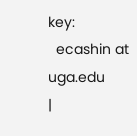key:
  ecashin at uga.edu        |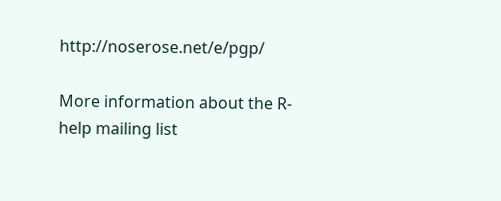http://noserose.net/e/pgp/

More information about the R-help mailing list